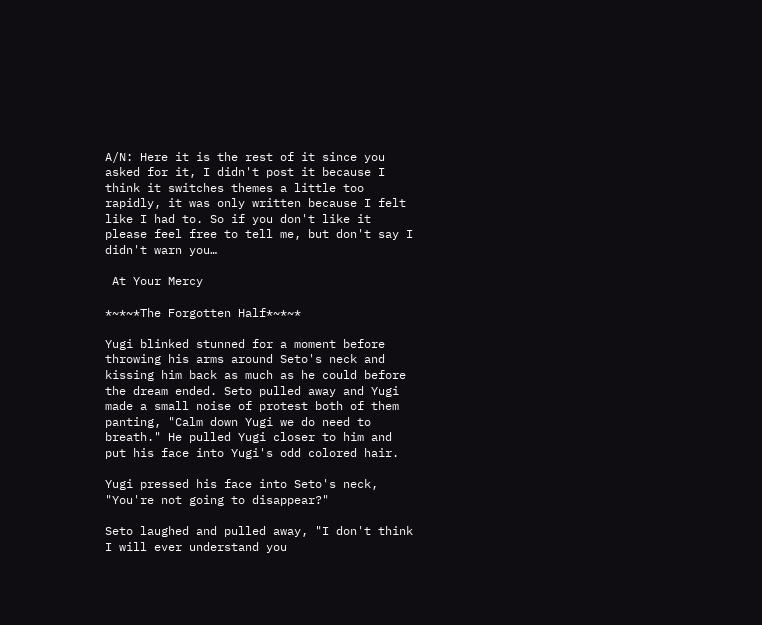A/N: Here it is the rest of it since you asked for it, I didn't post it because I think it switches themes a little too rapidly, it was only written because I felt like I had to. So if you don't like it please feel free to tell me, but don't say I didn't warn you…

 At Your Mercy

*~*~*The Forgotten Half*~*~*

Yugi blinked stunned for a moment before throwing his arms around Seto's neck and kissing him back as much as he could before the dream ended. Seto pulled away and Yugi made a small noise of protest both of them panting, "Calm down Yugi we do need to breath." He pulled Yugi closer to him and put his face into Yugi's odd colored hair.

Yugi pressed his face into Seto's neck, "You're not going to disappear?"

Seto laughed and pulled away, "I don't think I will ever understand you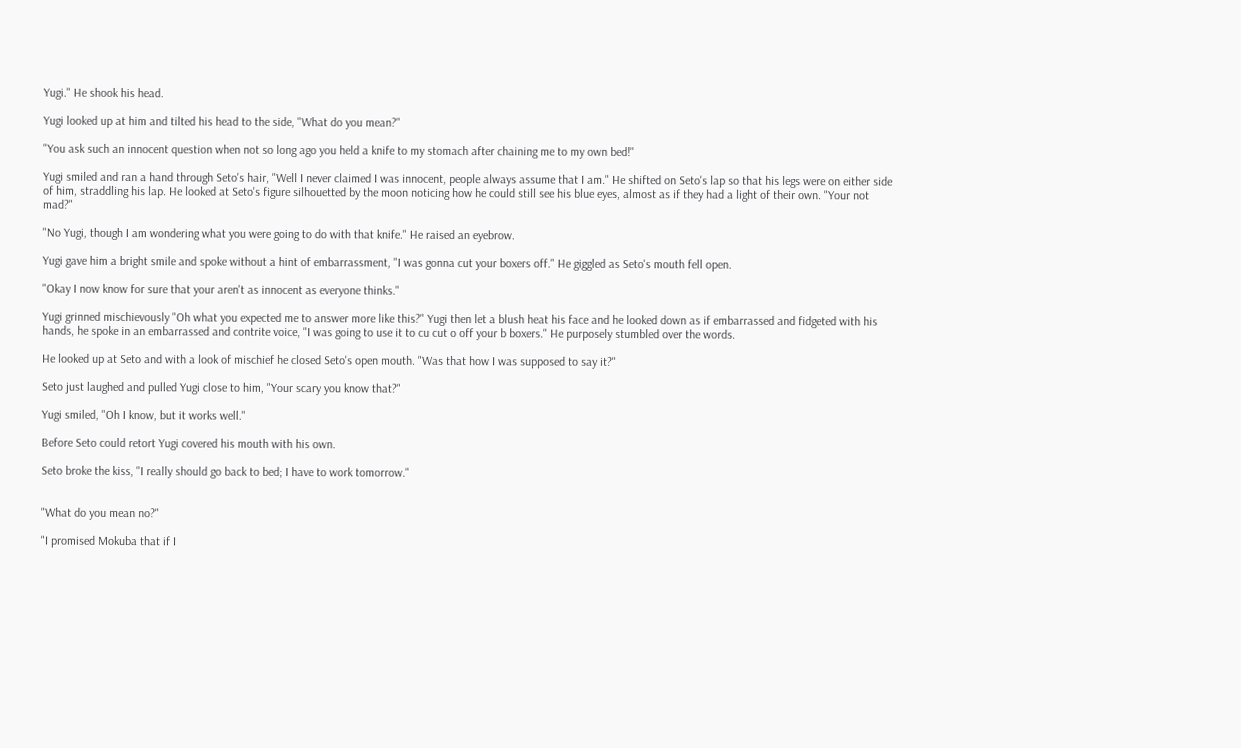Yugi." He shook his head.

Yugi looked up at him and tilted his head to the side, "What do you mean?"

"You ask such an innocent question when not so long ago you held a knife to my stomach after chaining me to my own bed!"

Yugi smiled and ran a hand through Seto's hair, "Well I never claimed I was innocent, people always assume that I am." He shifted on Seto's lap so that his legs were on either side of him, straddling his lap. He looked at Seto's figure silhouetted by the moon noticing how he could still see his blue eyes, almost as if they had a light of their own. "Your not mad?"

"No Yugi, though I am wondering what you were going to do with that knife." He raised an eyebrow.

Yugi gave him a bright smile and spoke without a hint of embarrassment, "I was gonna cut your boxers off." He giggled as Seto's mouth fell open.

"Okay I now know for sure that your aren't as innocent as everyone thinks."

Yugi grinned mischievously "Oh what you expected me to answer more like this?" Yugi then let a blush heat his face and he looked down as if embarrassed and fidgeted with his hands, he spoke in an embarrassed and contrite voice, "I was going to use it to cu cut o off your b boxers." He purposely stumbled over the words.

He looked up at Seto and with a look of mischief he closed Seto's open mouth. "Was that how I was supposed to say it?"

Seto just laughed and pulled Yugi close to him, "Your scary you know that?"

Yugi smiled, "Oh I know, but it works well."

Before Seto could retort Yugi covered his mouth with his own.

Seto broke the kiss, "I really should go back to bed; I have to work tomorrow."


"What do you mean no?"

"I promised Mokuba that if I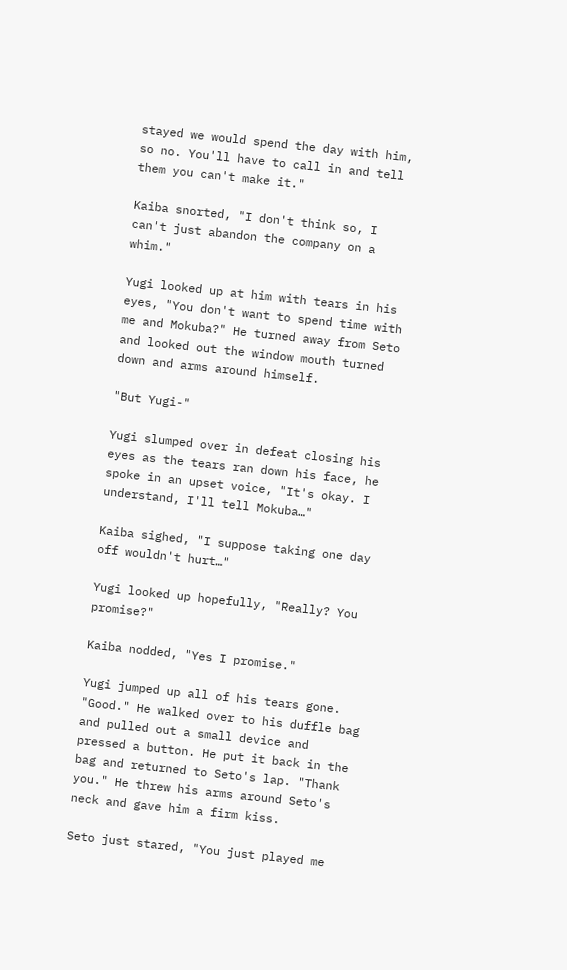stayed we would spend the day with him, so no. You'll have to call in and tell them you can't make it."

Kaiba snorted, "I don't think so, I can't just abandon the company on a whim."

Yugi looked up at him with tears in his eyes, "You don't want to spend time with me and Mokuba?" He turned away from Seto and looked out the window mouth turned down and arms around himself.

"But Yugi-"

Yugi slumped over in defeat closing his eyes as the tears ran down his face, he spoke in an upset voice, "It's okay. I understand, I'll tell Mokuba…"

Kaiba sighed, "I suppose taking one day off wouldn't hurt…"

Yugi looked up hopefully, "Really? You promise?"

Kaiba nodded, "Yes I promise."

Yugi jumped up all of his tears gone. "Good." He walked over to his duffle bag and pulled out a small device and pressed a button. He put it back in the bag and returned to Seto's lap. "Thank you." He threw his arms around Seto's neck and gave him a firm kiss.

Seto just stared, "You just played me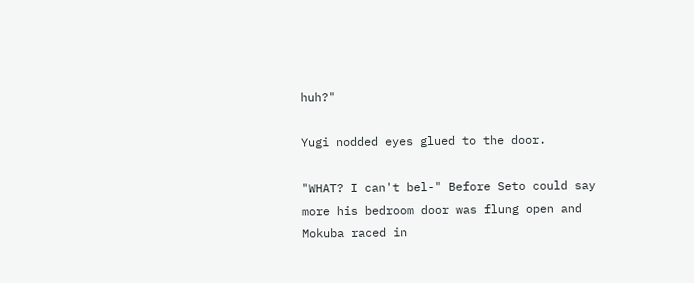huh?"

Yugi nodded eyes glued to the door.

"WHAT? I can't bel-" Before Seto could say more his bedroom door was flung open and Mokuba raced in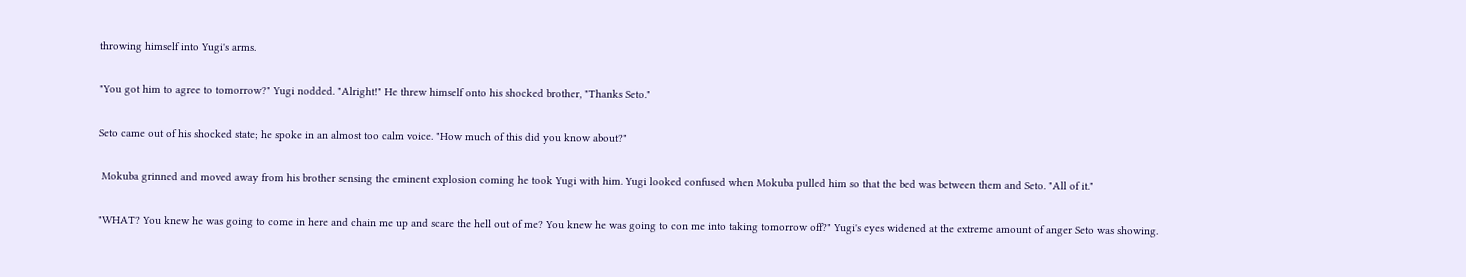throwing himself into Yugi's arms.

"You got him to agree to tomorrow?" Yugi nodded. "Alright!" He threw himself onto his shocked brother, "Thanks Seto."

Seto came out of his shocked state; he spoke in an almost too calm voice. "How much of this did you know about?"

 Mokuba grinned and moved away from his brother sensing the eminent explosion coming he took Yugi with him. Yugi looked confused when Mokuba pulled him so that the bed was between them and Seto. "All of it."

"WHAT? You knew he was going to come in here and chain me up and scare the hell out of me? You knew he was going to con me into taking tomorrow off?" Yugi's eyes widened at the extreme amount of anger Seto was showing.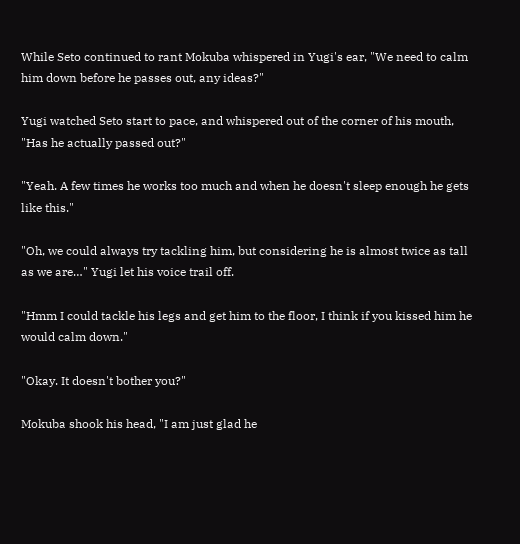While Seto continued to rant Mokuba whispered in Yugi's ear, "We need to calm him down before he passes out, any ideas?"

Yugi watched Seto start to pace, and whispered out of the corner of his mouth, "Has he actually passed out?"

"Yeah. A few times he works too much and when he doesn't sleep enough he gets like this."

"Oh, we could always try tackling him, but considering he is almost twice as tall as we are…" Yugi let his voice trail off.

"Hmm I could tackle his legs and get him to the floor, I think if you kissed him he would calm down."

"Okay. It doesn't bother you?"

Mokuba shook his head, "I am just glad he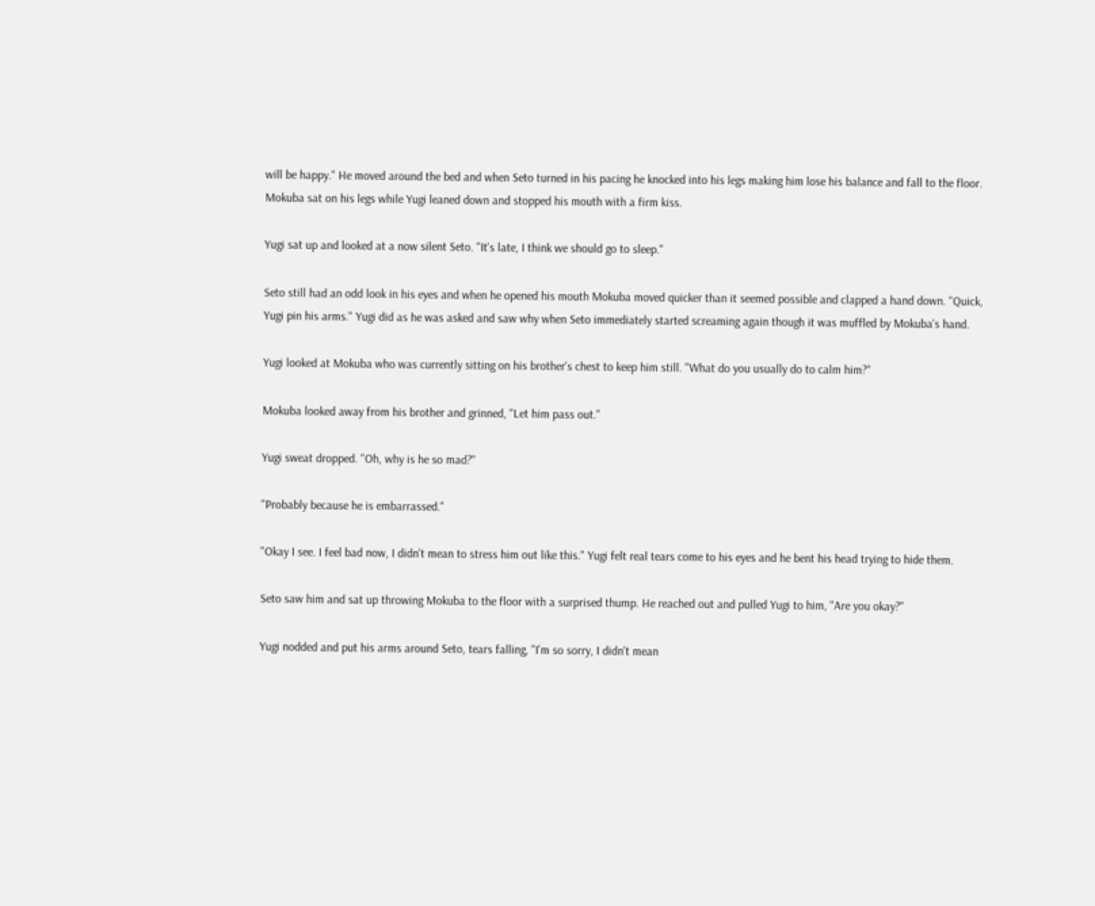will be happy." He moved around the bed and when Seto turned in his pacing he knocked into his legs making him lose his balance and fall to the floor. Mokuba sat on his legs while Yugi leaned down and stopped his mouth with a firm kiss.

Yugi sat up and looked at a now silent Seto. "It's late, I think we should go to sleep."

Seto still had an odd look in his eyes and when he opened his mouth Mokuba moved quicker than it seemed possible and clapped a hand down. "Quick, Yugi pin his arms." Yugi did as he was asked and saw why when Seto immediately started screaming again though it was muffled by Mokuba's hand.

Yugi looked at Mokuba who was currently sitting on his brother's chest to keep him still. "What do you usually do to calm him?"

Mokuba looked away from his brother and grinned, "Let him pass out."

Yugi sweat dropped. "Oh, why is he so mad?"

"Probably because he is embarrassed."

"Okay I see. I feel bad now, I didn't mean to stress him out like this." Yugi felt real tears come to his eyes and he bent his head trying to hide them.

Seto saw him and sat up throwing Mokuba to the floor with a surprised thump. He reached out and pulled Yugi to him, "Are you okay?"

Yugi nodded and put his arms around Seto, tears falling, "I'm so sorry, I didn't mean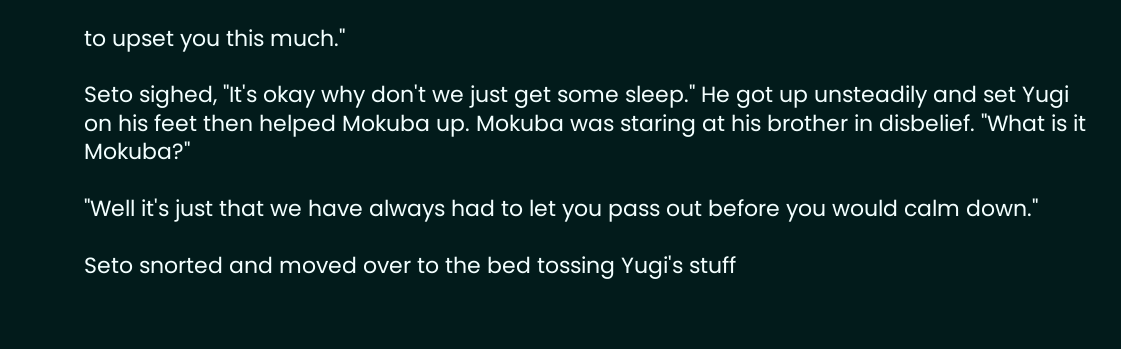to upset you this much."

Seto sighed, "It's okay why don't we just get some sleep." He got up unsteadily and set Yugi on his feet then helped Mokuba up. Mokuba was staring at his brother in disbelief. "What is it Mokuba?"

"Well it's just that we have always had to let you pass out before you would calm down."

Seto snorted and moved over to the bed tossing Yugi's stuff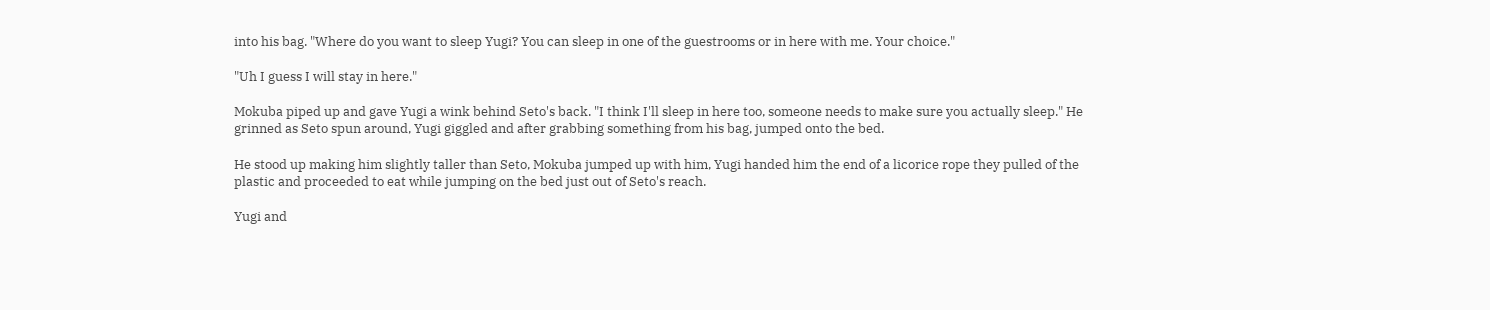into his bag. "Where do you want to sleep Yugi? You can sleep in one of the guestrooms or in here with me. Your choice."

"Uh I guess I will stay in here."

Mokuba piped up and gave Yugi a wink behind Seto's back. "I think I'll sleep in here too, someone needs to make sure you actually sleep." He grinned as Seto spun around, Yugi giggled and after grabbing something from his bag, jumped onto the bed.

He stood up making him slightly taller than Seto, Mokuba jumped up with him, Yugi handed him the end of a licorice rope they pulled of the plastic and proceeded to eat while jumping on the bed just out of Seto's reach.

Yugi and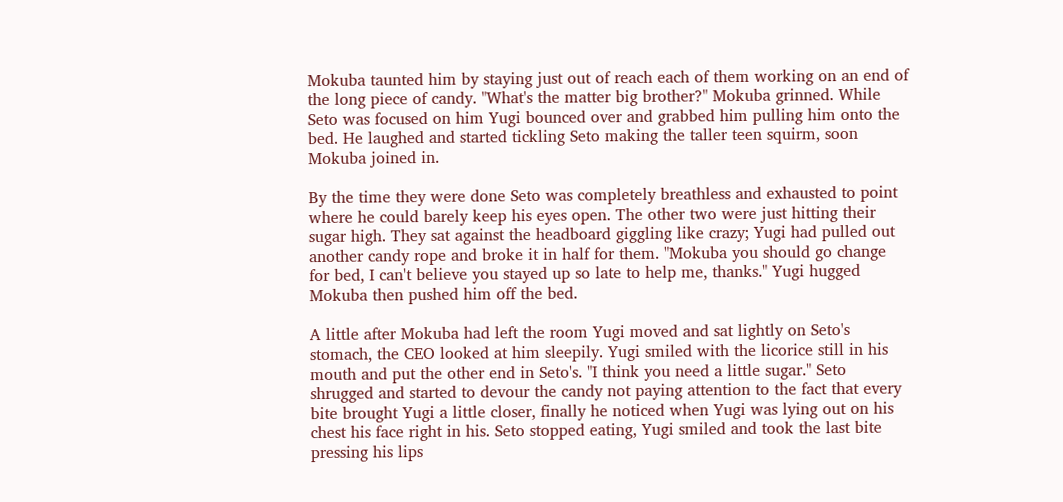Mokuba taunted him by staying just out of reach each of them working on an end of the long piece of candy. "What's the matter big brother?" Mokuba grinned. While Seto was focused on him Yugi bounced over and grabbed him pulling him onto the bed. He laughed and started tickling Seto making the taller teen squirm, soon Mokuba joined in.

By the time they were done Seto was completely breathless and exhausted to point where he could barely keep his eyes open. The other two were just hitting their sugar high. They sat against the headboard giggling like crazy; Yugi had pulled out another candy rope and broke it in half for them. "Mokuba you should go change for bed, I can't believe you stayed up so late to help me, thanks." Yugi hugged Mokuba then pushed him off the bed.

A little after Mokuba had left the room Yugi moved and sat lightly on Seto's stomach, the CEO looked at him sleepily. Yugi smiled with the licorice still in his mouth and put the other end in Seto's. "I think you need a little sugar." Seto shrugged and started to devour the candy not paying attention to the fact that every bite brought Yugi a little closer, finally he noticed when Yugi was lying out on his chest his face right in his. Seto stopped eating, Yugi smiled and took the last bite pressing his lips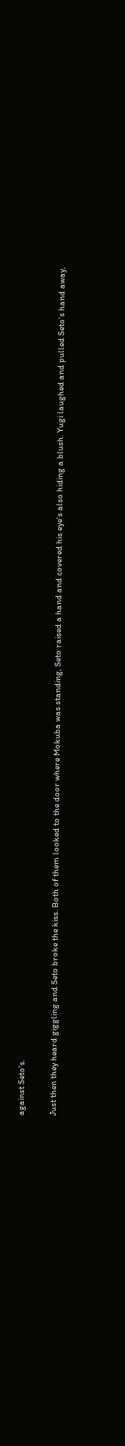against Seto's.

Just then they heard giggling and Seto broke the kiss. Both of them looked to the door where Mokuba was standing, Seto raised a hand and covered his eye's also hiding a blush. Yugi laughed and pulled Seto's hand away,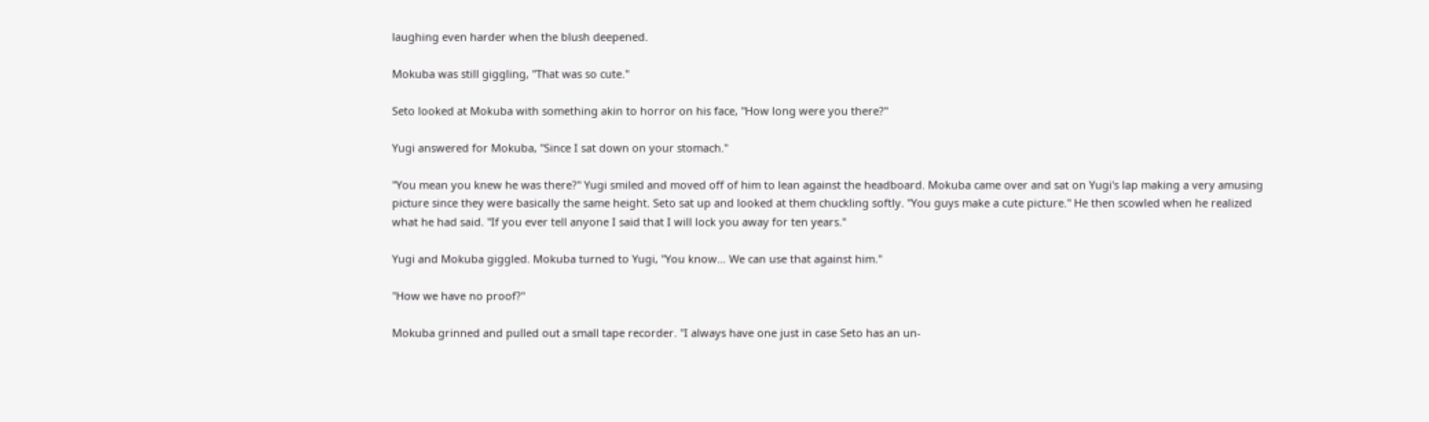laughing even harder when the blush deepened.

Mokuba was still giggling, "That was so cute."

Seto looked at Mokuba with something akin to horror on his face, "How long were you there?"

Yugi answered for Mokuba, "Since I sat down on your stomach."

"You mean you knew he was there?" Yugi smiled and moved off of him to lean against the headboard. Mokuba came over and sat on Yugi's lap making a very amusing picture since they were basically the same height. Seto sat up and looked at them chuckling softly. "You guys make a cute picture." He then scowled when he realized what he had said. "If you ever tell anyone I said that I will lock you away for ten years."

Yugi and Mokuba giggled. Mokuba turned to Yugi, "You know… We can use that against him."

"How we have no proof?"

Mokuba grinned and pulled out a small tape recorder. "I always have one just in case Seto has an un-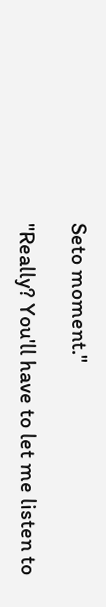Seto moment."

"Really? You'll have to let me listen to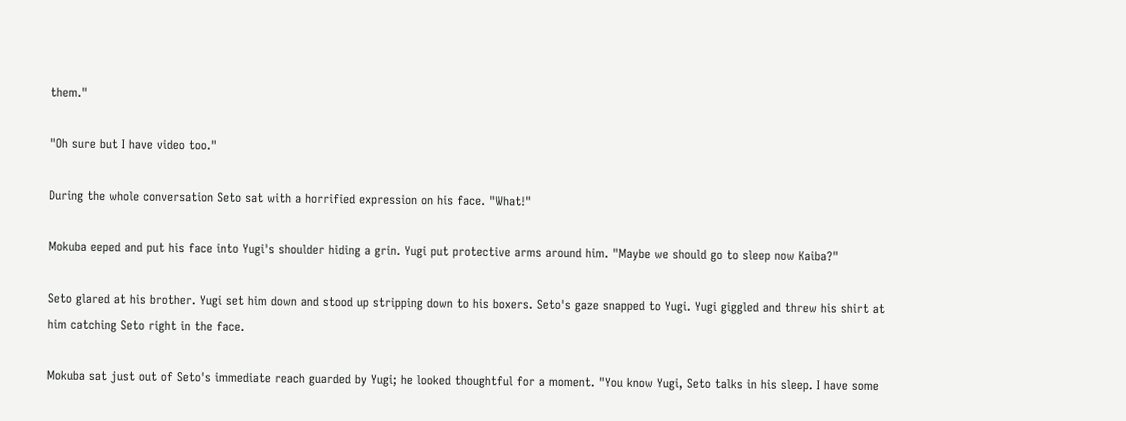them."

"Oh sure but I have video too."

During the whole conversation Seto sat with a horrified expression on his face. "What!"

Mokuba eeped and put his face into Yugi's shoulder hiding a grin. Yugi put protective arms around him. "Maybe we should go to sleep now Kaiba?"

Seto glared at his brother. Yugi set him down and stood up stripping down to his boxers. Seto's gaze snapped to Yugi. Yugi giggled and threw his shirt at him catching Seto right in the face.

Mokuba sat just out of Seto's immediate reach guarded by Yugi; he looked thoughtful for a moment. "You know Yugi, Seto talks in his sleep. I have some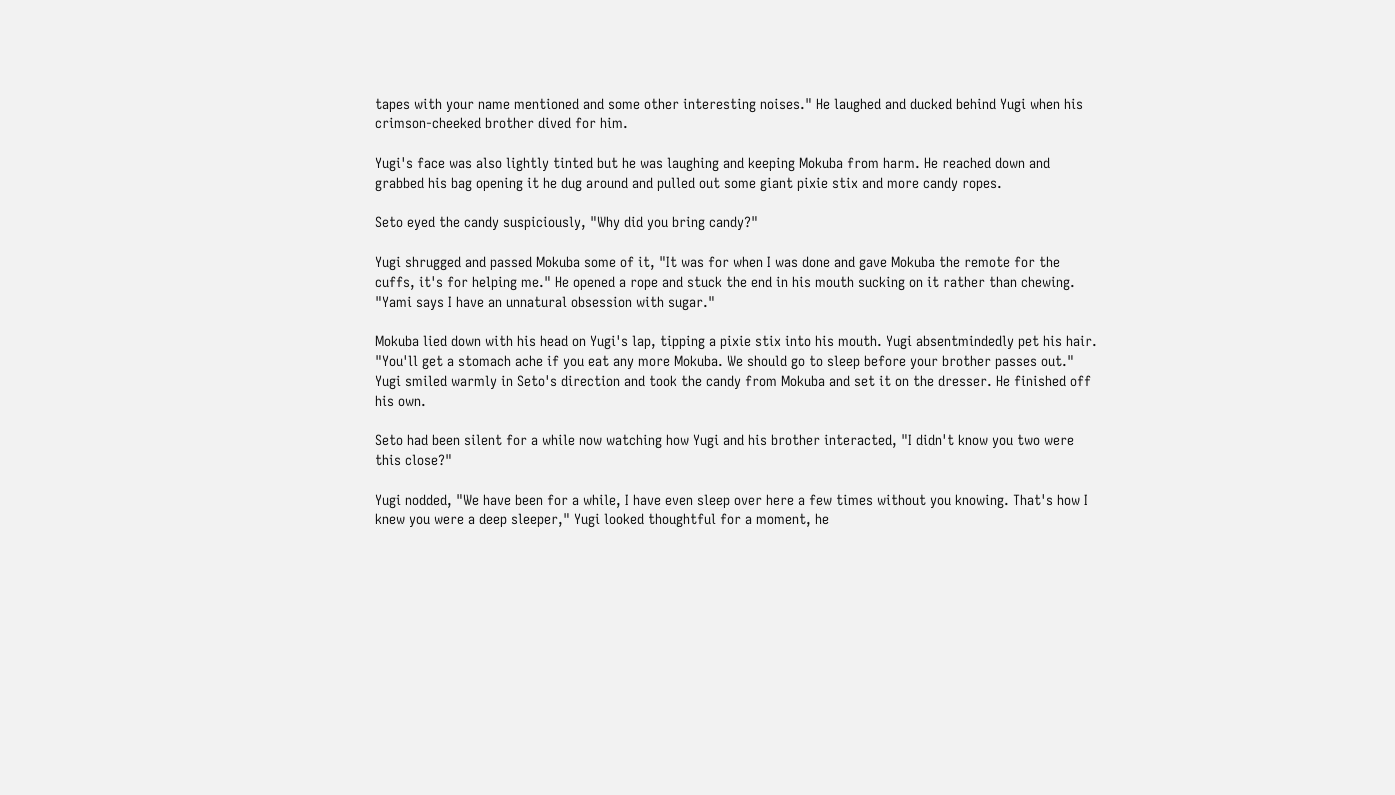tapes with your name mentioned and some other interesting noises." He laughed and ducked behind Yugi when his crimson-cheeked brother dived for him.

Yugi's face was also lightly tinted but he was laughing and keeping Mokuba from harm. He reached down and grabbed his bag opening it he dug around and pulled out some giant pixie stix and more candy ropes.

Seto eyed the candy suspiciously, "Why did you bring candy?"

Yugi shrugged and passed Mokuba some of it, "It was for when I was done and gave Mokuba the remote for the cuffs, it's for helping me." He opened a rope and stuck the end in his mouth sucking on it rather than chewing. "Yami says I have an unnatural obsession with sugar."

Mokuba lied down with his head on Yugi's lap, tipping a pixie stix into his mouth. Yugi absentmindedly pet his hair. "You'll get a stomach ache if you eat any more Mokuba. We should go to sleep before your brother passes out." Yugi smiled warmly in Seto's direction and took the candy from Mokuba and set it on the dresser. He finished off his own.

Seto had been silent for a while now watching how Yugi and his brother interacted, "I didn't know you two were this close?"

Yugi nodded, "We have been for a while, I have even sleep over here a few times without you knowing. That's how I knew you were a deep sleeper," Yugi looked thoughtful for a moment, he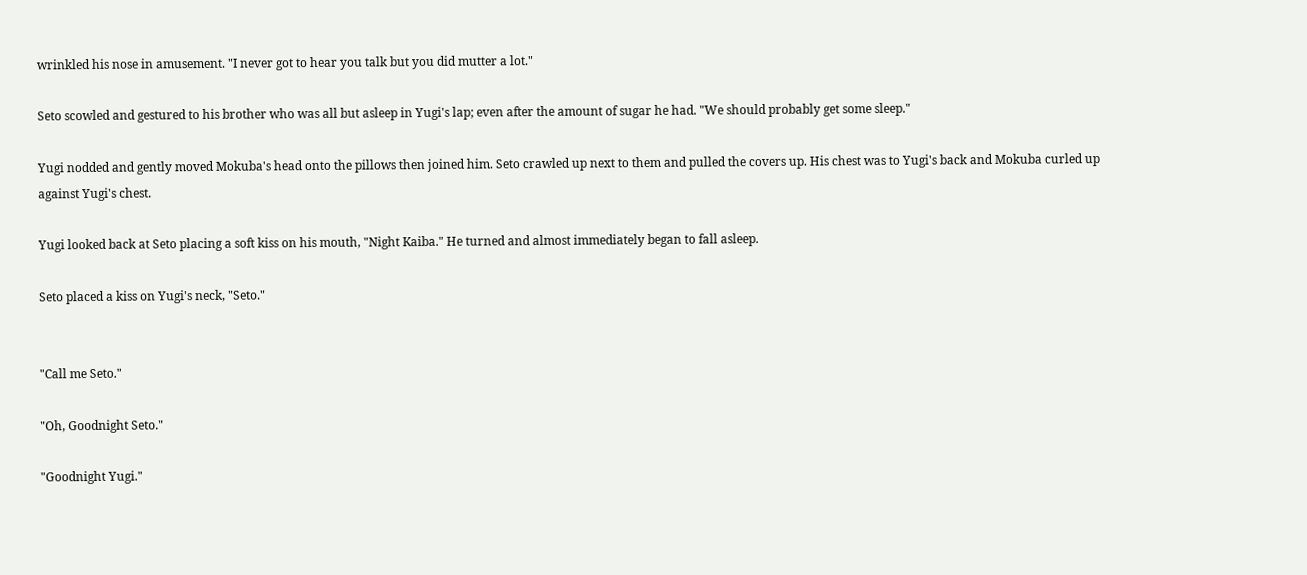wrinkled his nose in amusement. "I never got to hear you talk but you did mutter a lot."

Seto scowled and gestured to his brother who was all but asleep in Yugi's lap; even after the amount of sugar he had. "We should probably get some sleep."

Yugi nodded and gently moved Mokuba's head onto the pillows then joined him. Seto crawled up next to them and pulled the covers up. His chest was to Yugi's back and Mokuba curled up against Yugi's chest.

Yugi looked back at Seto placing a soft kiss on his mouth, "Night Kaiba." He turned and almost immediately began to fall asleep.

Seto placed a kiss on Yugi's neck, "Seto."


"Call me Seto."

"Oh, Goodnight Seto."

"Goodnight Yugi."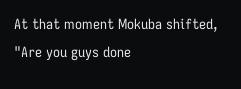At that moment Mokuba shifted, "Are you guys done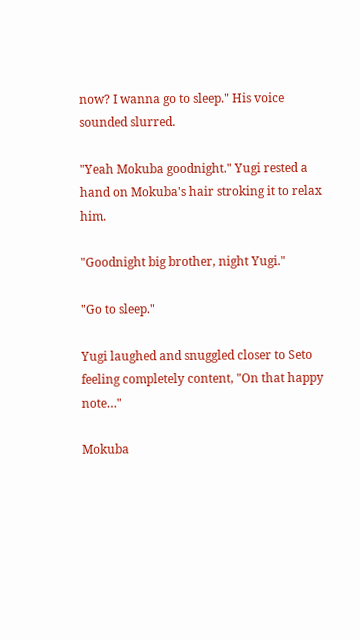now? I wanna go to sleep." His voice sounded slurred.

"Yeah Mokuba goodnight." Yugi rested a hand on Mokuba's hair stroking it to relax him.

"Goodnight big brother, night Yugi."

"Go to sleep."

Yugi laughed and snuggled closer to Seto feeling completely content, "On that happy note…"

Mokuba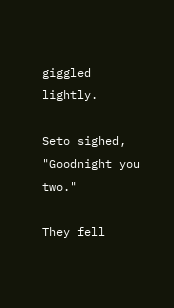giggled lightly.

Seto sighed, "Goodnight you two."

They fell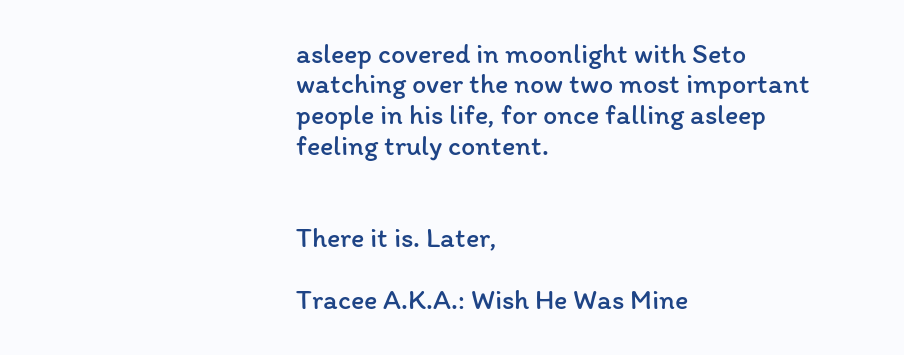asleep covered in moonlight with Seto watching over the now two most important people in his life, for once falling asleep feeling truly content.


There it is. Later,

Tracee A.K.A.: Wish He Was Mine